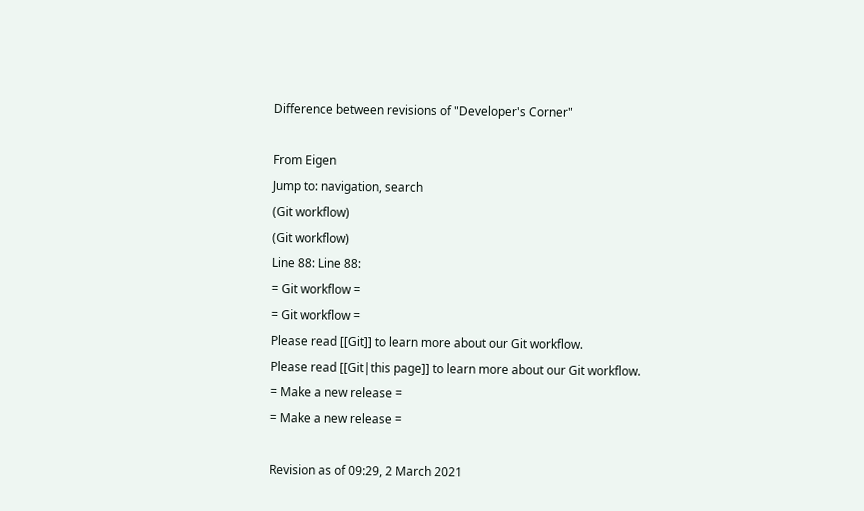Difference between revisions of "Developer's Corner"

From Eigen
Jump to: navigation, search
(Git workflow)
(Git workflow)
Line 88: Line 88:
= Git workflow =
= Git workflow =
Please read [[Git]] to learn more about our Git workflow.
Please read [[Git|this page]] to learn more about our Git workflow.
= Make a new release =
= Make a new release =

Revision as of 09:29, 2 March 2021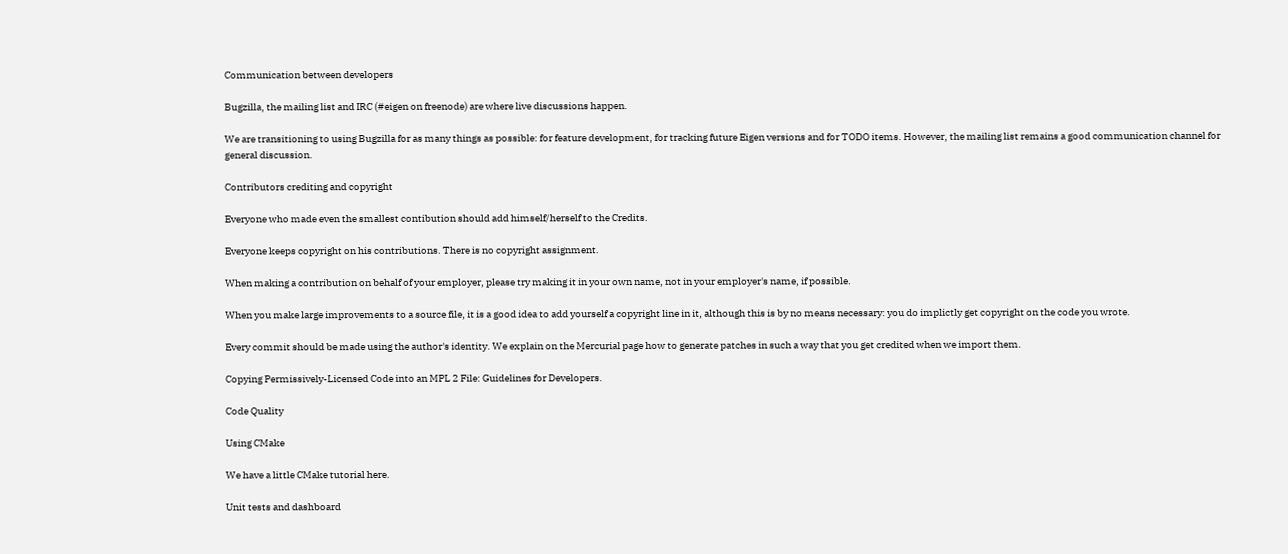Communication between developers

Bugzilla, the mailing list and IRC (#eigen on freenode) are where live discussions happen.

We are transitioning to using Bugzilla for as many things as possible: for feature development, for tracking future Eigen versions and for TODO items. However, the mailing list remains a good communication channel for general discussion.

Contributors crediting and copyright

Everyone who made even the smallest contibution should add himself/herself to the Credits.

Everyone keeps copyright on his contributions. There is no copyright assignment.

When making a contribution on behalf of your employer, please try making it in your own name, not in your employer's name, if possible.

When you make large improvements to a source file, it is a good idea to add yourself a copyright line in it, although this is by no means necessary: you do implictly get copyright on the code you wrote.

Every commit should be made using the author's identity. We explain on the Mercurial page how to generate patches in such a way that you get credited when we import them.

Copying Permissively-Licensed Code into an MPL 2 File: Guidelines for Developers.

Code Quality

Using CMake

We have a little CMake tutorial here.

Unit tests and dashboard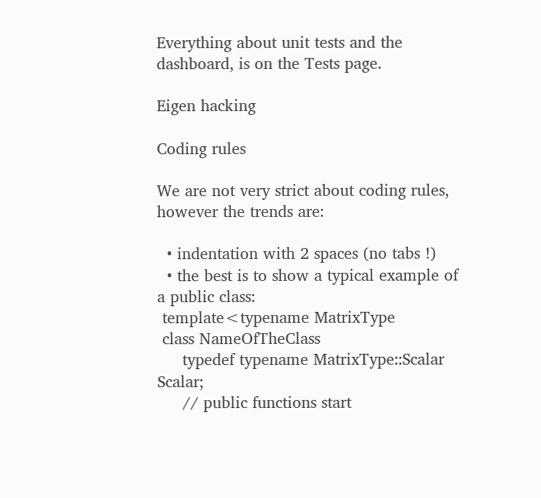Everything about unit tests and the dashboard, is on the Tests page.

Eigen hacking

Coding rules

We are not very strict about coding rules, however the trends are:

  • indentation with 2 spaces (no tabs !)
  • the best is to show a typical example of a public class:
 template<typename MatrixType
 class NameOfTheClass
     typedef typename MatrixType::Scalar Scalar;
     // public functions start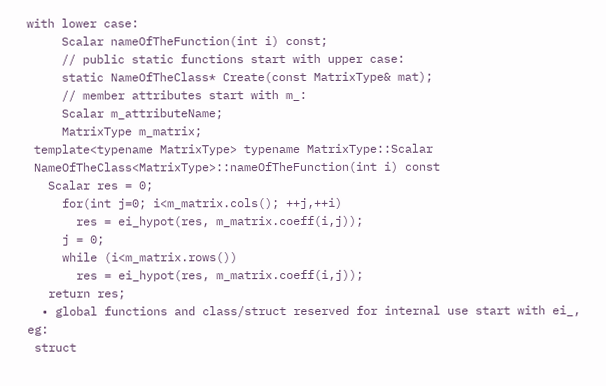with lower case:
     Scalar nameOfTheFunction(int i) const;
     // public static functions start with upper case:
     static NameOfTheClass* Create(const MatrixType& mat);
     // member attributes start with m_:
     Scalar m_attributeName;
     MatrixType m_matrix;
 template<typename MatrixType> typename MatrixType::Scalar
 NameOfTheClass<MatrixType>::nameOfTheFunction(int i) const
   Scalar res = 0;
     for(int j=0; i<m_matrix.cols(); ++j,++i)
       res = ei_hypot(res, m_matrix.coeff(i,j));
     j = 0;
     while (i<m_matrix.rows())
       res = ei_hypot(res, m_matrix.coeff(i,j));
   return res;
  • global functions and class/struct reserved for internal use start with ei_, eg:
 struct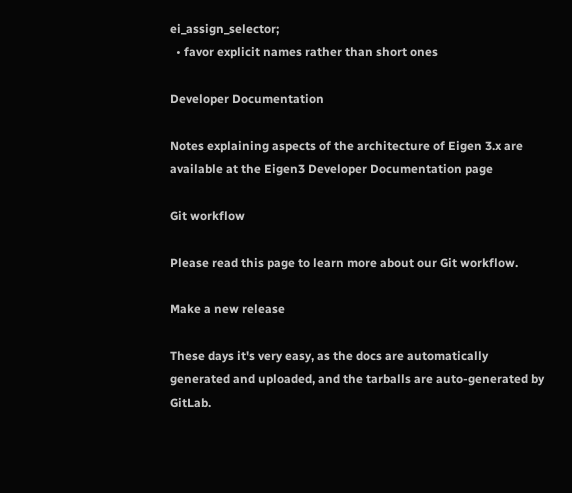ei_assign_selector;
  • favor explicit names rather than short ones

Developer Documentation

Notes explaining aspects of the architecture of Eigen 3.x are available at the Eigen3 Developer Documentation page

Git workflow

Please read this page to learn more about our Git workflow.

Make a new release

These days it's very easy, as the docs are automatically generated and uploaded, and the tarballs are auto-generated by GitLab.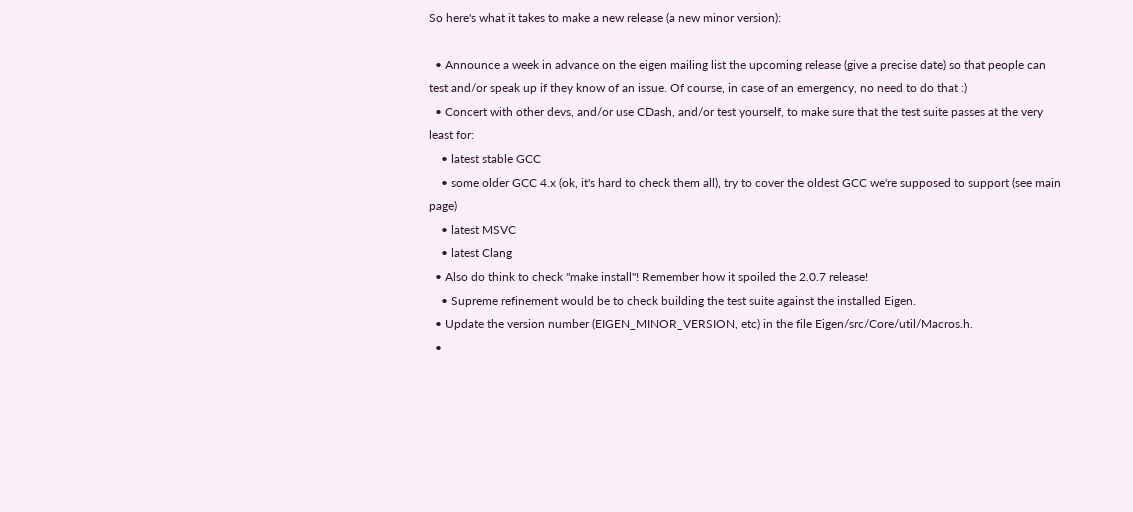So here's what it takes to make a new release (a new minor version):

  • Announce a week in advance on the eigen mailing list the upcoming release (give a precise date) so that people can test and/or speak up if they know of an issue. Of course, in case of an emergency, no need to do that :)
  • Concert with other devs, and/or use CDash, and/or test yourself, to make sure that the test suite passes at the very least for:
    • latest stable GCC
    • some older GCC 4.x (ok, it's hard to check them all), try to cover the oldest GCC we're supposed to support (see main page)
    • latest MSVC
    • latest Clang
  • Also do think to check "make install"! Remember how it spoiled the 2.0.7 release!
    • Supreme refinement would be to check building the test suite against the installed Eigen.
  • Update the version number (EIGEN_MINOR_VERSION, etc) in the file Eigen/src/Core/util/Macros.h.
  •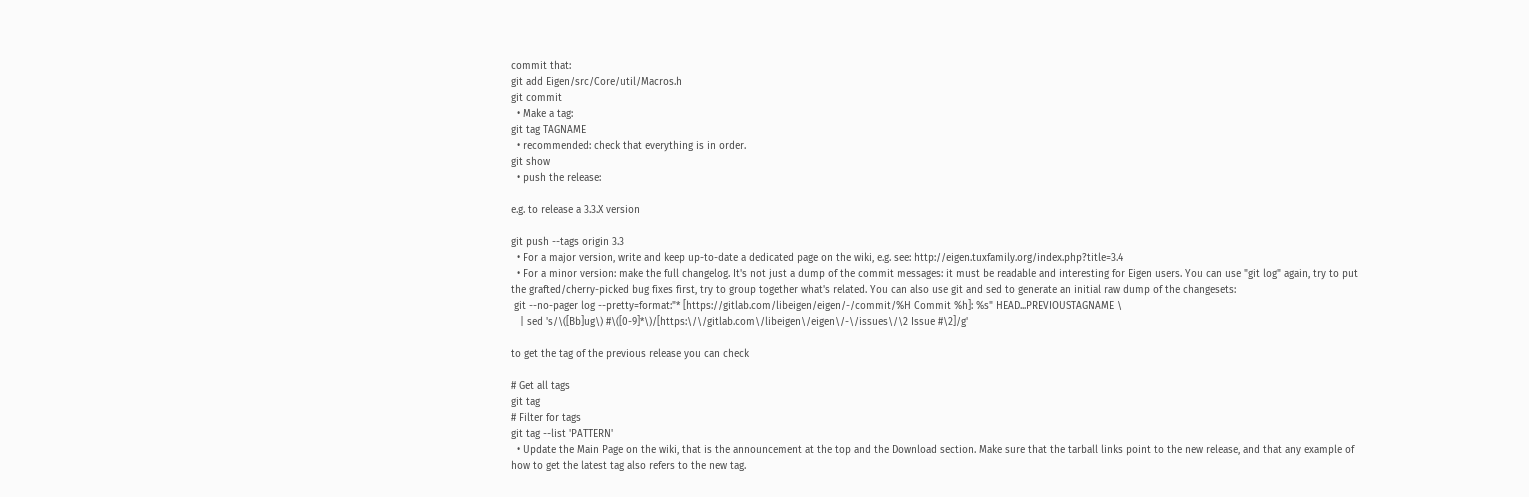commit that:
git add Eigen/src/Core/util/Macros.h
git commit
  • Make a tag:
git tag TAGNAME
  • recommended: check that everything is in order.
git show
  • push the release:

e.g. to release a 3.3.X version

git push --tags origin 3.3
  • For a major version, write and keep up-to-date a dedicated page on the wiki, e.g. see: http://eigen.tuxfamily.org/index.php?title=3.4
  • For a minor version: make the full changelog. It's not just a dump of the commit messages: it must be readable and interesting for Eigen users. You can use "git log" again, try to put the grafted/cherry-picked bug fixes first, try to group together what's related. You can also use git and sed to generate an initial raw dump of the changesets:
 git --no-pager log --pretty=format:"* [https://gitlab.com/libeigen/eigen/-/commit/%H Commit %h]: %s" HEAD...PREVIOUSTAGNAME \
   | sed 's/\([Bb]ug\) #\([0-9]*\)/[https:\/\/gitlab.com\/libeigen\/eigen\/-\/issues\/\2 Issue #\2]/g'

to get the tag of the previous release you can check

# Get all tags
git tag
# Filter for tags
git tag --list 'PATTERN'
  • Update the Main Page on the wiki, that is the announcement at the top and the Download section. Make sure that the tarball links point to the new release, and that any example of how to get the latest tag also refers to the new tag.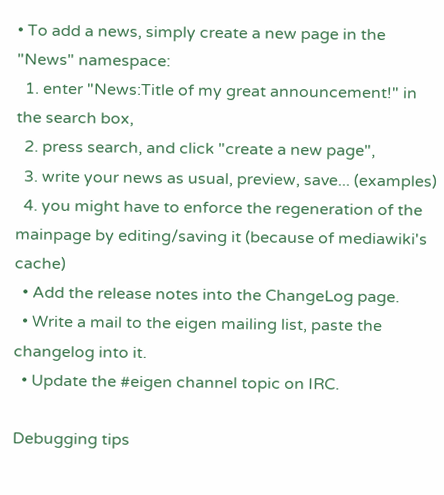• To add a news, simply create a new page in the "News" namespace:
  1. enter "News:Title of my great announcement!" in the search box,
  2. press search, and click "create a new page",
  3. write your news as usual, preview, save... (examples)
  4. you might have to enforce the regeneration of the mainpage by editing/saving it (because of mediawiki's cache)
  • Add the release notes into the ChangeLog page.
  • Write a mail to the eigen mailing list, paste the changelog into it.
  • Update the #eigen channel topic on IRC.

Debugging tips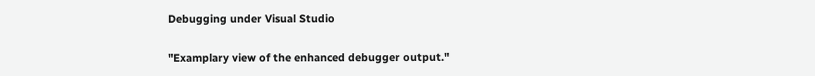Debugging under Visual Studio

"Examplary view of the enhanced debugger output."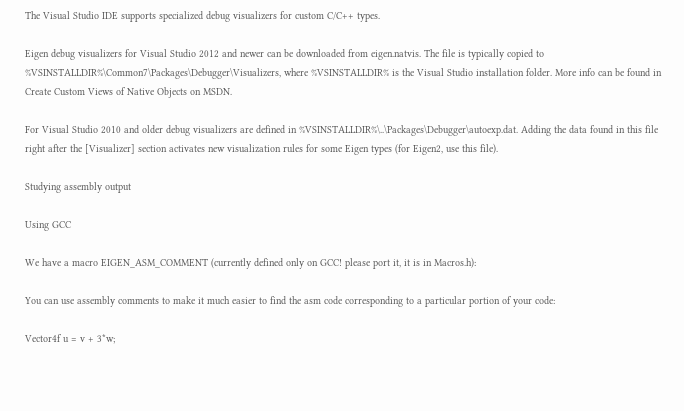The Visual Studio IDE supports specialized debug visualizers for custom C/C++ types.

Eigen debug visualizers for Visual Studio 2012 and newer can be downloaded from eigen.natvis. The file is typically copied to %VSINSTALLDIR%\Common7\Packages\Debugger\Visualizers, where %VSINSTALLDIR% is the Visual Studio installation folder. More info can be found in Create Custom Views of Native Objects on MSDN.

For Visual Studio 2010 and older debug visualizers are defined in %VSINSTALLDIR%\..\Packages\Debugger\autoexp.dat. Adding the data found in this file right after the [Visualizer] section activates new visualization rules for some Eigen types (for Eigen2, use this file).

Studying assembly output

Using GCC

We have a macro EIGEN_ASM_COMMENT (currently defined only on GCC! please port it, it is in Macros.h):

You can use assembly comments to make it much easier to find the asm code corresponding to a particular portion of your code:

Vector4f u = v + 3*w;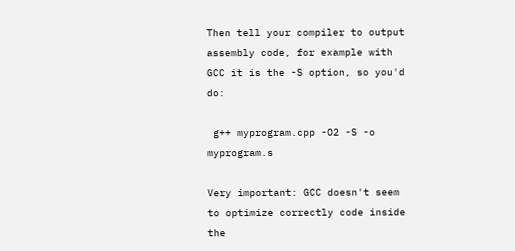Then tell your compiler to output assembly code, for example with GCC it is the -S option, so you'd do:

 g++ myprogram.cpp -O2 -S -o myprogram.s

Very important: GCC doesn't seem to optimize correctly code inside the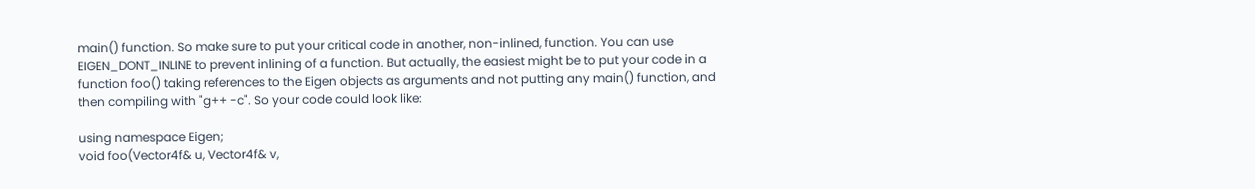main() function. So make sure to put your critical code in another, non-inlined, function. You can use EIGEN_DONT_INLINE to prevent inlining of a function. But actually, the easiest might be to put your code in a function foo() taking references to the Eigen objects as arguments and not putting any main() function, and then compiling with "g++ -c". So your code could look like:

using namespace Eigen;
void foo(Vector4f& u, Vector4f& v,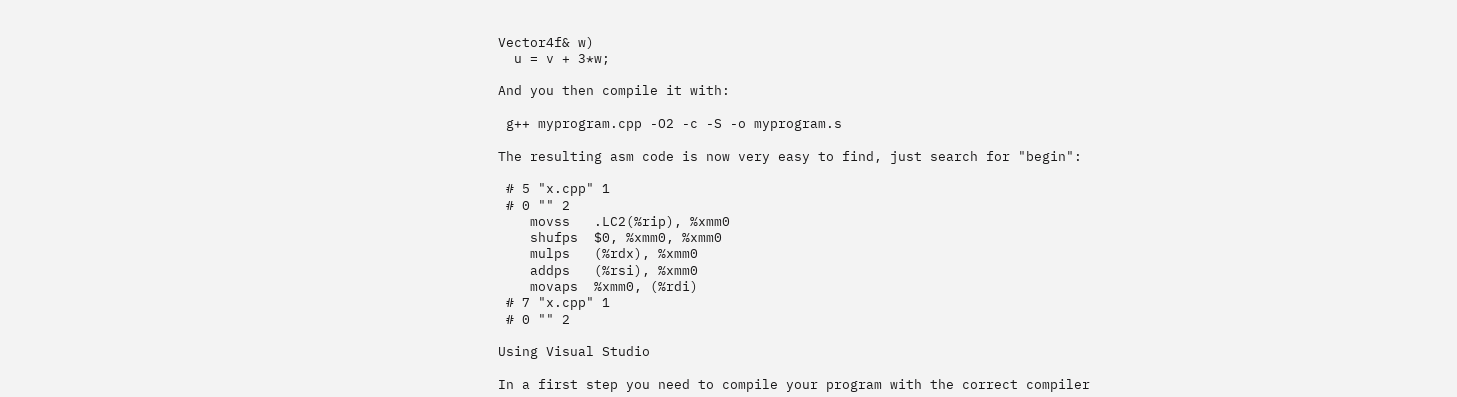Vector4f& w)
  u = v + 3*w;

And you then compile it with:

 g++ myprogram.cpp -O2 -c -S -o myprogram.s

The resulting asm code is now very easy to find, just search for "begin":

 # 5 "x.cpp" 1
 # 0 "" 2
    movss   .LC2(%rip), %xmm0
    shufps  $0, %xmm0, %xmm0
    mulps   (%rdx), %xmm0
    addps   (%rsi), %xmm0
    movaps  %xmm0, (%rdi)
 # 7 "x.cpp" 1
 # 0 "" 2

Using Visual Studio

In a first step you need to compile your program with the correct compiler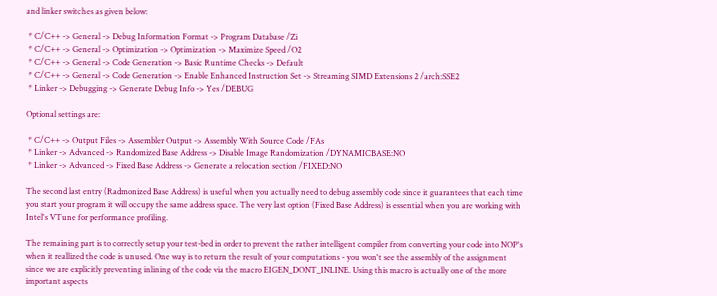and linker switches as given below:

 * C/C++ -> General -> Debug Information Format -> Program Database /Zi
 * C/C++ -> General -> Optimization -> Optimization -> Maximize Speed /O2
 * C/C++ -> General -> Code Generation -> Basic Runtime Checks -> Default
 * C/C++ -> General -> Code Generation -> Enable Enhanced Instruction Set -> Streaming SIMD Extensions 2 /arch:SSE2
 * Linker -> Debugging -> Generate Debug Info -> Yes /DEBUG

Optional settings are:

 * C/C++ -> Output Files -> Assembler Output -> Assembly With Source Code /FAs
 * Linker -> Advanced -> Randomized Base Address -> Disable Image Randomization /DYNAMICBASE:NO
 * Linker -> Advanced -> Fixed Base Address -> Generate a relocation section /FIXED:NO

The second last entry (Radmonized Base Address) is useful when you actually need to debug assembly code since it guarantees that each time you start your program it will occupy the same address space. The very last option (Fixed Base Address) is essential when you are working with Intel's VTune for performance profiling.

The remaining part is to correctly setup your test-bed in order to prevent the rather intelligent compiler from converting your code into NOP's when it reallized the code is unused. One way is to return the result of your computations - you won't see the assembly of the assignment since we are explicitly preventing inlining of the code via the macro EIGEN_DONT_INLINE. Using this macro is actually one of the more important aspects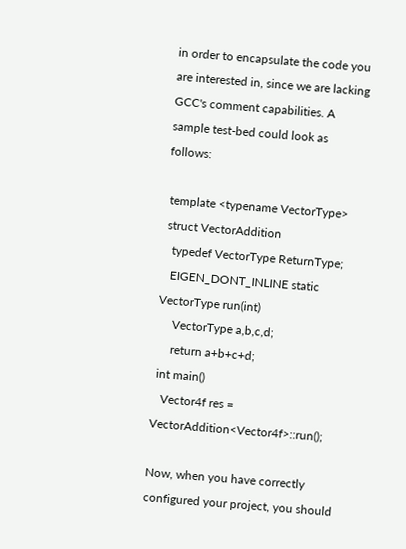in order to encapsulate the code you are interested in, since we are lacking GCC's comment capabilities. A sample test-bed could look as follows:

 template <typename VectorType>
 struct VectorAddition
   typedef VectorType ReturnType;
   EIGEN_DONT_INLINE static VectorType run(int)
     VectorType a,b,c,d;
     return a+b+c+d;
 int main()
   Vector4f res = VectorAddition<Vector4f>::run();

Now, when you have correctly configured your project, you should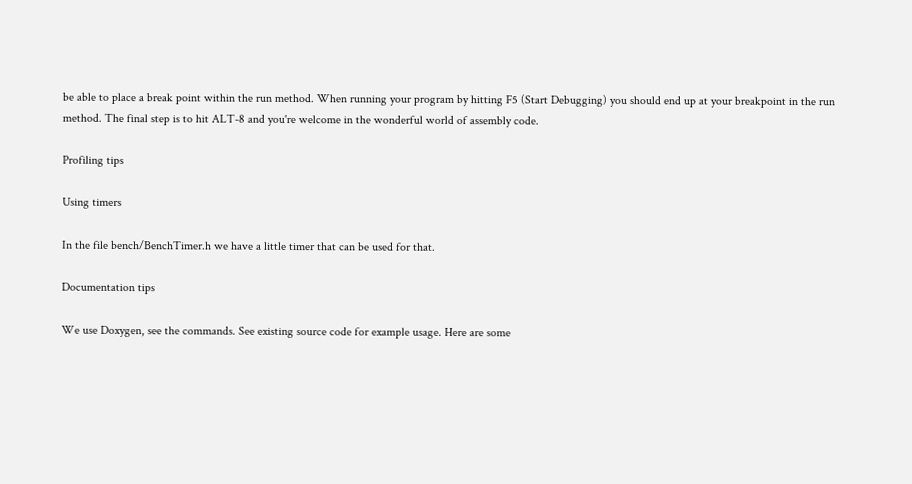be able to place a break point within the run method. When running your program by hitting F5 (Start Debugging) you should end up at your breakpoint in the run method. The final step is to hit ALT-8 and you're welcome in the wonderful world of assembly code.

Profiling tips

Using timers

In the file bench/BenchTimer.h we have a little timer that can be used for that.

Documentation tips

We use Doxygen, see the commands. See existing source code for example usage. Here are some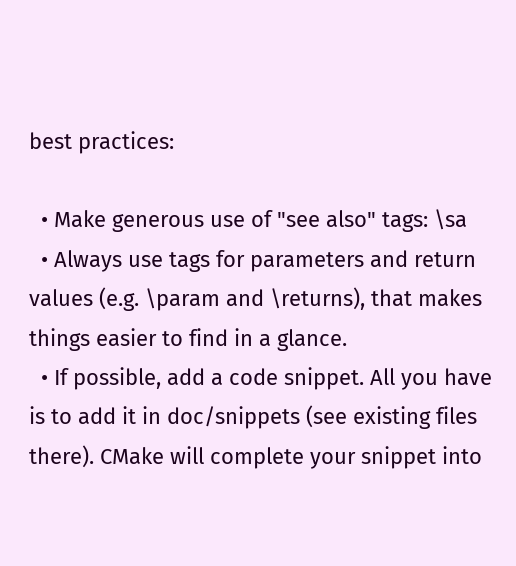best practices:

  • Make generous use of "see also" tags: \sa
  • Always use tags for parameters and return values (e.g. \param and \returns), that makes things easier to find in a glance.
  • If possible, add a code snippet. All you have is to add it in doc/snippets (see existing files there). CMake will complete your snippet into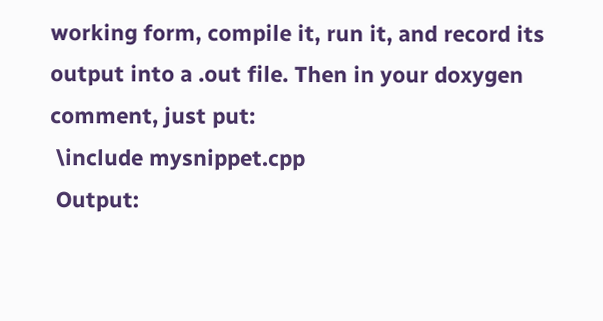working form, compile it, run it, and record its output into a .out file. Then in your doxygen comment, just put:
 \include mysnippet.cpp
 Output: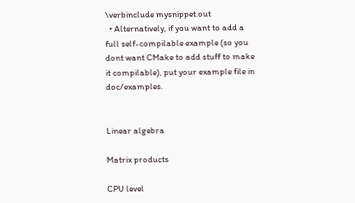\verbinclude mysnippet.out
  • Alternatively, if you want to add a full self-compilable example (so you dont want CMake to add stuff to make it compilable), put your example file in doc/examples.


Linear algebra

Matrix products

CPU level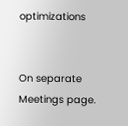optimizations


On separate Meetings page.